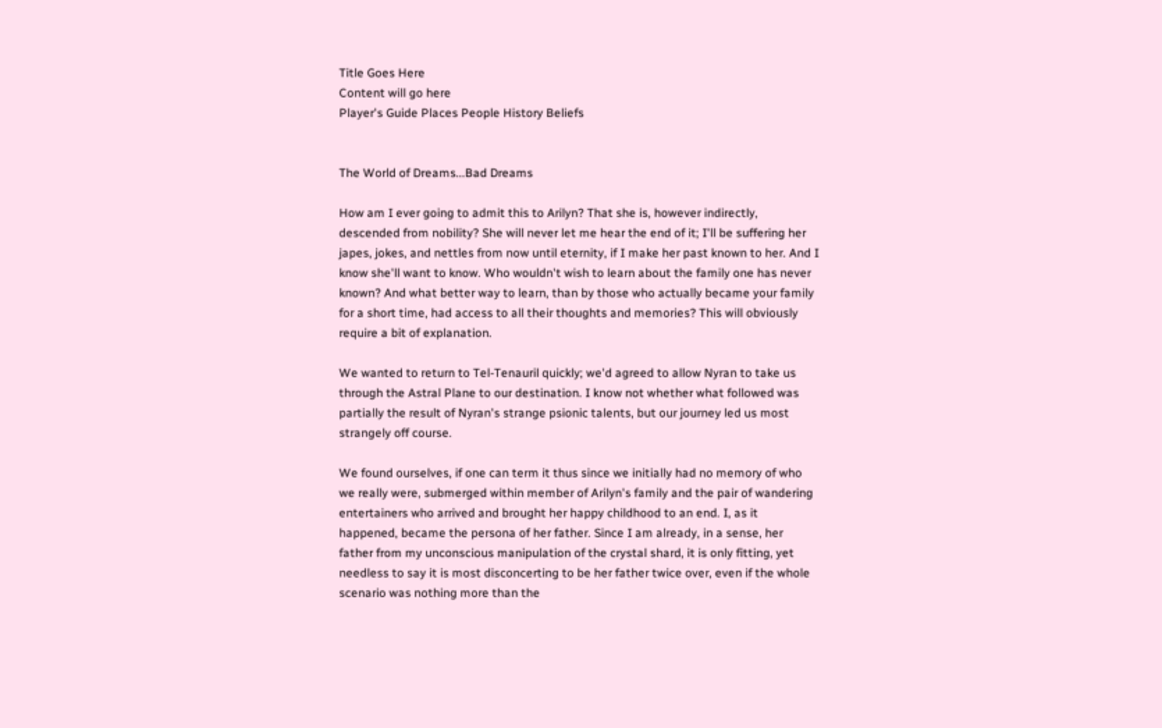Title Goes Here
Content will go here
Player's Guide Places People History Beliefs


The World of Dreams...Bad Dreams

How am I ever going to admit this to Arilyn? That she is, however indirectly, descended from nobility? She will never let me hear the end of it; I'll be suffering her japes, jokes, and nettles from now until eternity, if I make her past known to her. And I know she'll want to know. Who wouldn't wish to learn about the family one has never known? And what better way to learn, than by those who actually became your family for a short time, had access to all their thoughts and memories? This will obviously require a bit of explanation.

We wanted to return to Tel-Tenauril quickly; we'd agreed to allow Nyran to take us through the Astral Plane to our destination. I know not whether what followed was partially the result of Nyran's strange psionic talents, but our journey led us most strangely off course.

We found ourselves, if one can term it thus since we initially had no memory of who we really were, submerged within member of Arilyn's family and the pair of wandering entertainers who arrived and brought her happy childhood to an end. I, as it happened, became the persona of her father. Since I am already, in a sense, her father from my unconscious manipulation of the crystal shard, it is only fitting, yet needless to say it is most disconcerting to be her father twice over, even if the whole scenario was nothing more than the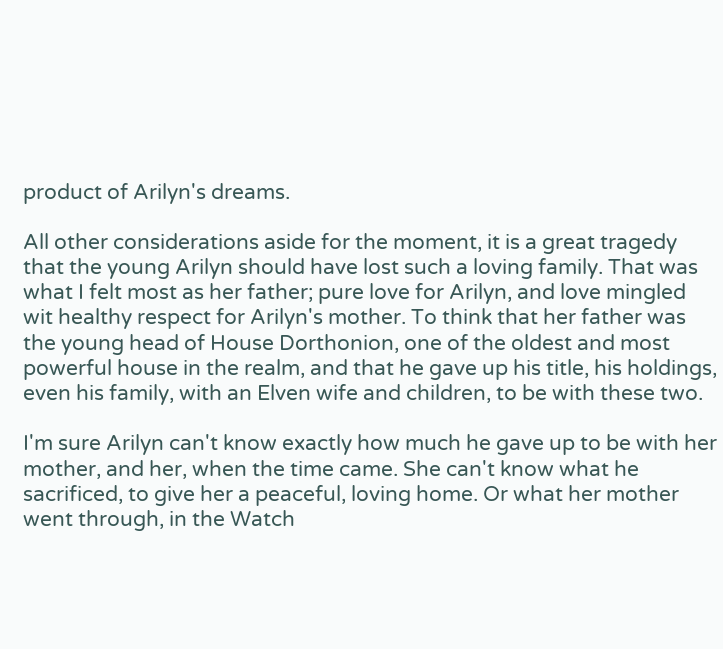product of Arilyn's dreams.

All other considerations aside for the moment, it is a great tragedy that the young Arilyn should have lost such a loving family. That was what I felt most as her father; pure love for Arilyn, and love mingled wit healthy respect for Arilyn's mother. To think that her father was the young head of House Dorthonion, one of the oldest and most powerful house in the realm, and that he gave up his title, his holdings, even his family, with an Elven wife and children, to be with these two.

I'm sure Arilyn can't know exactly how much he gave up to be with her mother, and her, when the time came. She can't know what he sacrificed, to give her a peaceful, loving home. Or what her mother went through, in the Watch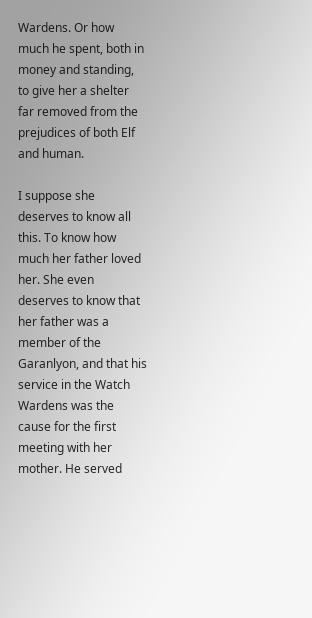Wardens. Or how much he spent, both in money and standing, to give her a shelter far removed from the prejudices of both Elf and human.

I suppose she deserves to know all this. To know how much her father loved her. She even deserves to know that her father was a member of the Garanlyon, and that his service in the Watch Wardens was the cause for the first meeting with her mother. He served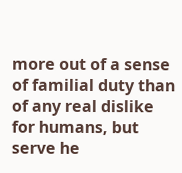more out of a sense of familial duty than of any real dislike for humans, but serve he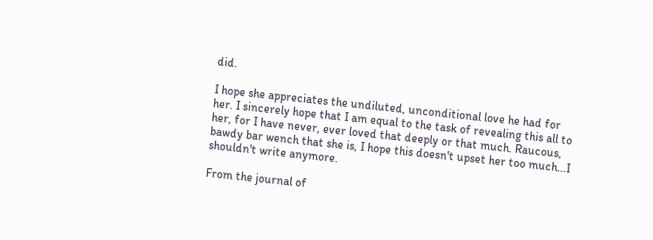did.

I hope she appreciates the undiluted, unconditional love he had for her. I sincerely hope that I am equal to the task of revealing this all to her, for I have never, ever loved that deeply or that much. Raucous, bawdy bar wench that she is, I hope this doesn't upset her too much...I shouldn't write anymore.

From the journal of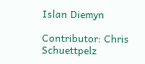Islan Diemyn

Contributor: Chris Schuettpelz